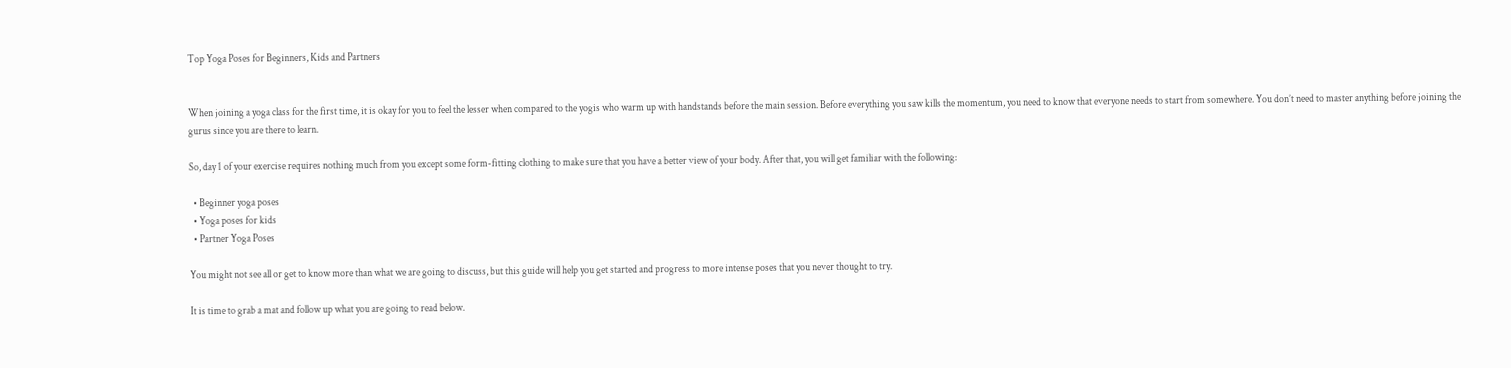Top Yoga Poses for Beginners, Kids and Partners


When joining a yoga class for the first time, it is okay for you to feel the lesser when compared to the yogis who warm up with handstands before the main session. Before everything you saw kills the momentum, you need to know that everyone needs to start from somewhere. You don’t need to master anything before joining the gurus since you are there to learn.

So, day 1 of your exercise requires nothing much from you except some form-fitting clothing to make sure that you have a better view of your body. After that, you will get familiar with the following:

  • Beginner yoga poses
  • Yoga poses for kids
  • Partner Yoga Poses

You might not see all or get to know more than what we are going to discuss, but this guide will help you get started and progress to more intense poses that you never thought to try.

It is time to grab a mat and follow up what you are going to read below.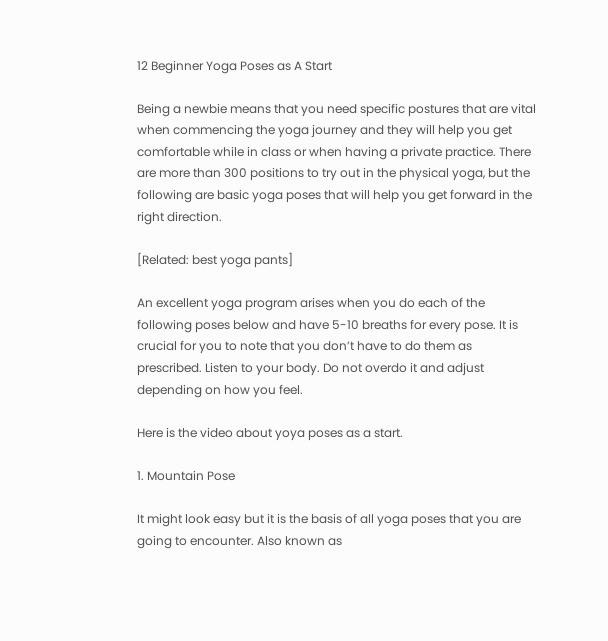12 Beginner Yoga Poses as A Start

Being a newbie means that you need specific postures that are vital when commencing the yoga journey and they will help you get comfortable while in class or when having a private practice. There are more than 300 positions to try out in the physical yoga, but the following are basic yoga poses that will help you get forward in the right direction.

[Related: best yoga pants]

An excellent yoga program arises when you do each of the following poses below and have 5-10 breaths for every pose. It is crucial for you to note that you don’t have to do them as prescribed. Listen to your body. Do not overdo it and adjust depending on how you feel.

Here is the video about yoya poses as a start.

1. Mountain Pose

It might look easy but it is the basis of all yoga poses that you are going to encounter. Also known as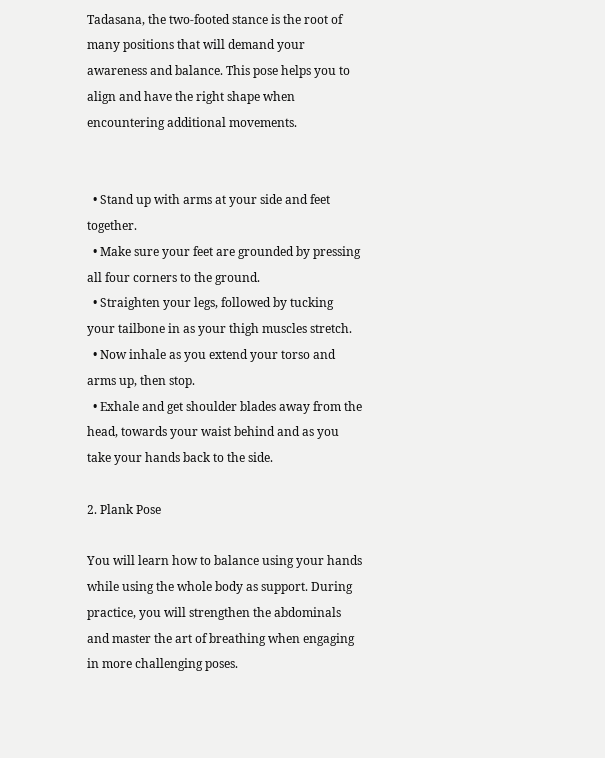Tadasana, the two-footed stance is the root of many positions that will demand your awareness and balance. This pose helps you to align and have the right shape when encountering additional movements.


  • Stand up with arms at your side and feet together.
  • Make sure your feet are grounded by pressing all four corners to the ground.
  • Straighten your legs, followed by tucking your tailbone in as your thigh muscles stretch.
  • Now inhale as you extend your torso and arms up, then stop.
  • Exhale and get shoulder blades away from the head, towards your waist behind and as you take your hands back to the side.

2. Plank Pose

You will learn how to balance using your hands while using the whole body as support. During practice, you will strengthen the abdominals and master the art of breathing when engaging in more challenging poses.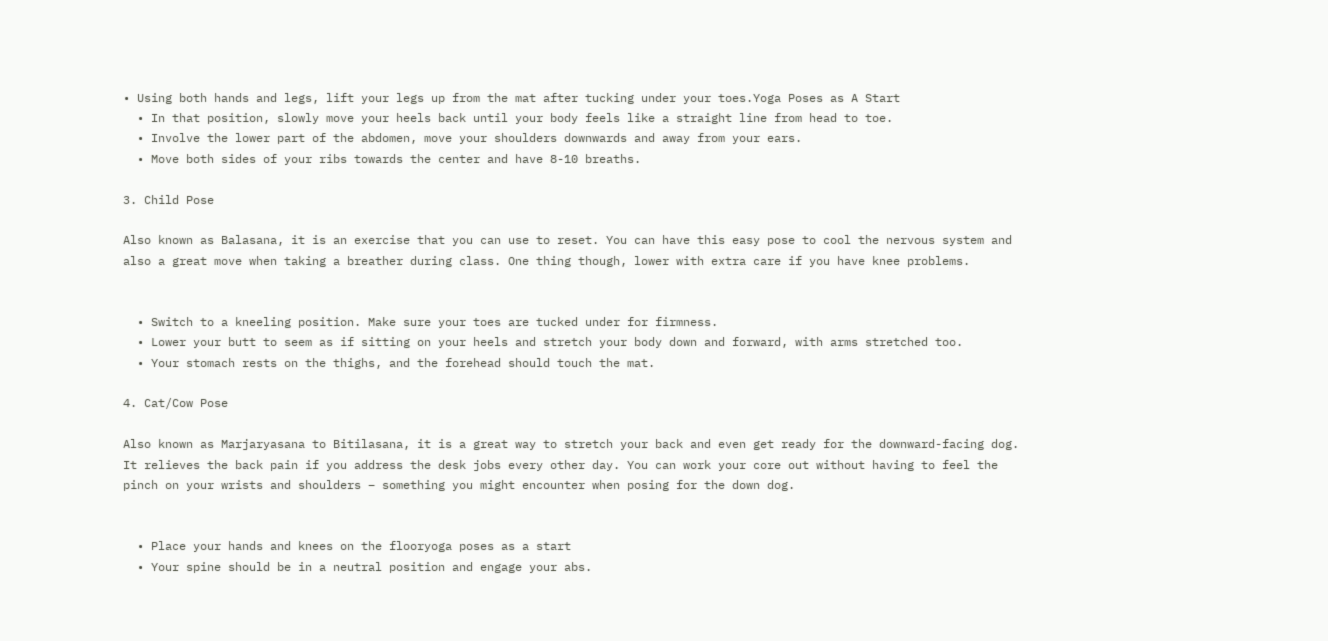• Using both hands and legs, lift your legs up from the mat after tucking under your toes.Yoga Poses as A Start
  • In that position, slowly move your heels back until your body feels like a straight line from head to toe.
  • Involve the lower part of the abdomen, move your shoulders downwards and away from your ears.
  • Move both sides of your ribs towards the center and have 8-10 breaths.

3. Child Pose

Also known as Balasana, it is an exercise that you can use to reset. You can have this easy pose to cool the nervous system and also a great move when taking a breather during class. One thing though, lower with extra care if you have knee problems.


  • Switch to a kneeling position. Make sure your toes are tucked under for firmness.
  • Lower your butt to seem as if sitting on your heels and stretch your body down and forward, with arms stretched too.
  • Your stomach rests on the thighs, and the forehead should touch the mat.

4. Cat/Cow Pose

Also known as Marjaryasana to Bitilasana, it is a great way to stretch your back and even get ready for the downward-facing dog. It relieves the back pain if you address the desk jobs every other day. You can work your core out without having to feel the pinch on your wrists and shoulders – something you might encounter when posing for the down dog.


  • Place your hands and knees on the flooryoga poses as a start
  • Your spine should be in a neutral position and engage your abs.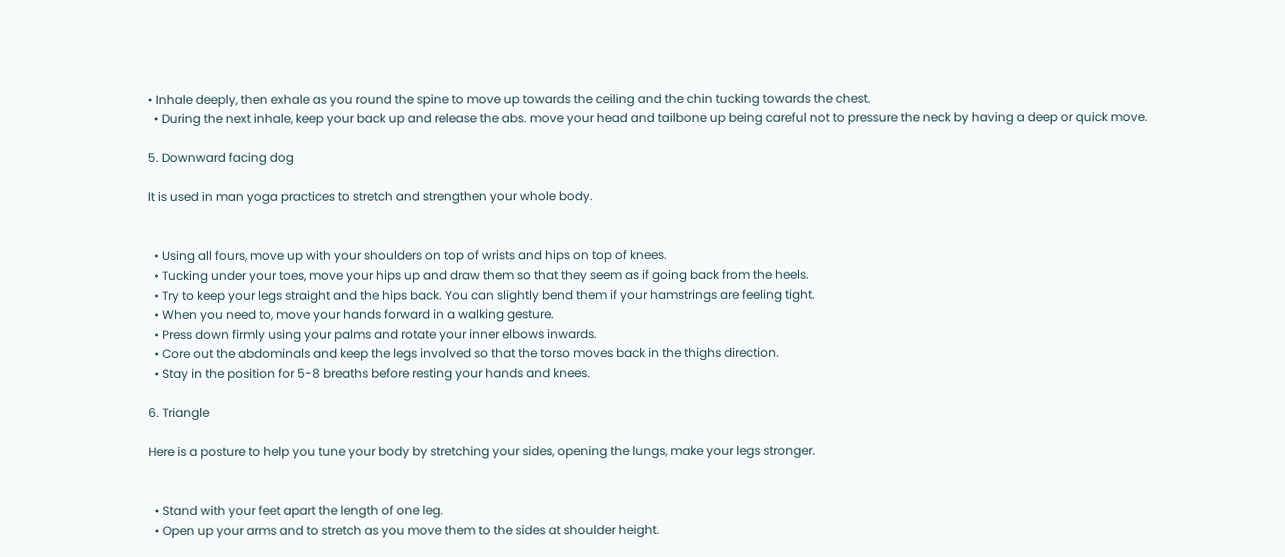• Inhale deeply, then exhale as you round the spine to move up towards the ceiling and the chin tucking towards the chest.
  • During the next inhale, keep your back up and release the abs. move your head and tailbone up being careful not to pressure the neck by having a deep or quick move.

5. Downward facing dog

It is used in man yoga practices to stretch and strengthen your whole body.


  • Using all fours, move up with your shoulders on top of wrists and hips on top of knees.
  • Tucking under your toes, move your hips up and draw them so that they seem as if going back from the heels.
  • Try to keep your legs straight and the hips back. You can slightly bend them if your hamstrings are feeling tight.
  • When you need to, move your hands forward in a walking gesture.
  • Press down firmly using your palms and rotate your inner elbows inwards.
  • Core out the abdominals and keep the legs involved so that the torso moves back in the thighs direction.
  • Stay in the position for 5-8 breaths before resting your hands and knees.

6. Triangle

Here is a posture to help you tune your body by stretching your sides, opening the lungs, make your legs stronger.


  • Stand with your feet apart the length of one leg.
  • Open up your arms and to stretch as you move them to the sides at shoulder height.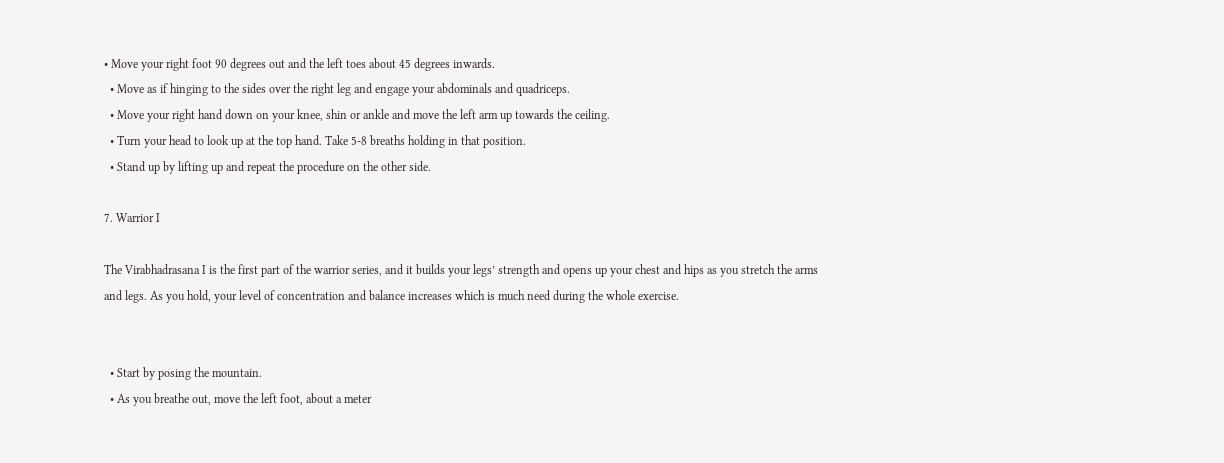• Move your right foot 90 degrees out and the left toes about 45 degrees inwards.
  • Move as if hinging to the sides over the right leg and engage your abdominals and quadriceps.
  • Move your right hand down on your knee, shin or ankle and move the left arm up towards the ceiling.
  • Turn your head to look up at the top hand. Take 5-8 breaths holding in that position.
  • Stand up by lifting up and repeat the procedure on the other side.

7. Warrior I

The Virabhadrasana I is the first part of the warrior series, and it builds your legs’ strength and opens up your chest and hips as you stretch the arms and legs. As you hold, your level of concentration and balance increases which is much need during the whole exercise.


  • Start by posing the mountain.
  • As you breathe out, move the left foot, about a meter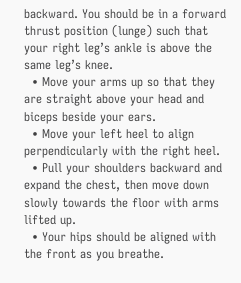backward. You should be in a forward thrust position (lunge) such that your right leg’s ankle is above the same leg’s knee.
  • Move your arms up so that they are straight above your head and biceps beside your ears.
  • Move your left heel to align perpendicularly with the right heel.
  • Pull your shoulders backward and expand the chest, then move down slowly towards the floor with arms lifted up.
  • Your hips should be aligned with the front as you breathe.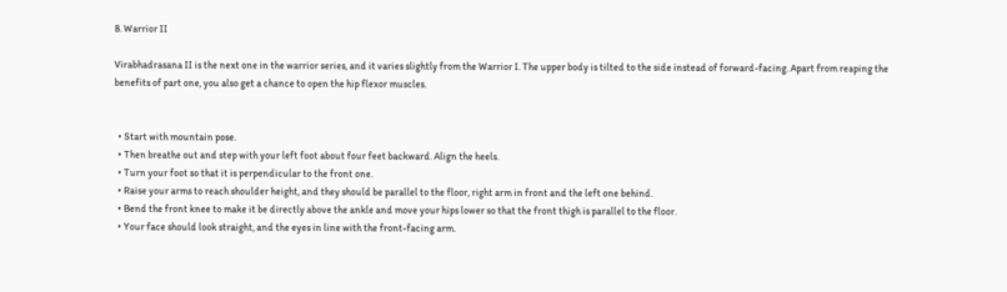8. Warrior II

Virabhadrasana II is the next one in the warrior series, and it varies slightly from the Warrior I. The upper body is tilted to the side instead of forward-facing. Apart from reaping the benefits of part one, you also get a chance to open the hip flexor muscles.


  • Start with mountain pose.
  • Then breathe out and step with your left foot about four feet backward. Align the heels.
  • Turn your foot so that it is perpendicular to the front one.
  • Raise your arms to reach shoulder height, and they should be parallel to the floor, right arm in front and the left one behind.
  • Bend the front knee to make it be directly above the ankle and move your hips lower so that the front thigh is parallel to the floor.
  • Your face should look straight, and the eyes in line with the front-facing arm.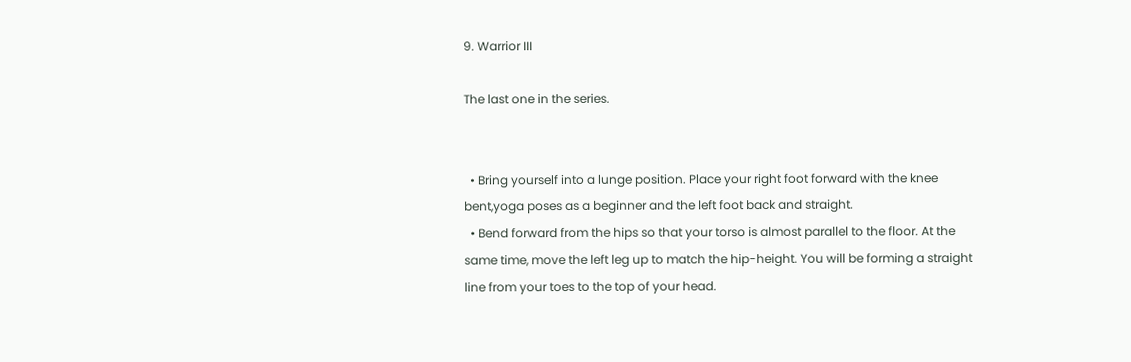9. Warrior III

The last one in the series.


  • Bring yourself into a lunge position. Place your right foot forward with the knee bent,yoga poses as a beginner and the left foot back and straight.
  • Bend forward from the hips so that your torso is almost parallel to the floor. At the same time, move the left leg up to match the hip-height. You will be forming a straight line from your toes to the top of your head.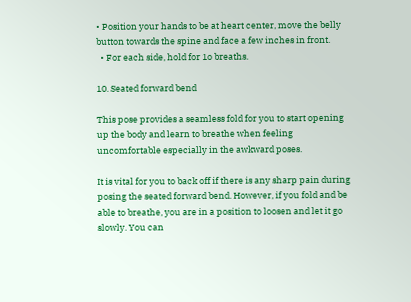• Position your hands to be at heart center, move the belly button towards the spine and face a few inches in front.
  • For each side, hold for 1o breaths.

10. Seated forward bend

This pose provides a seamless fold for you to start opening up the body and learn to breathe when feeling uncomfortable especially in the awkward poses.

It is vital for you to back off if there is any sharp pain during posing the seated forward bend. However, if you fold and be able to breathe, you are in a position to loosen and let it go slowly. You can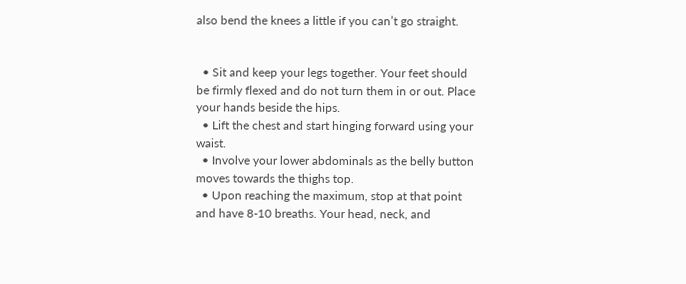also bend the knees a little if you can’t go straight.


  • Sit and keep your legs together. Your feet should be firmly flexed and do not turn them in or out. Place your hands beside the hips.
  • Lift the chest and start hinging forward using your waist.
  • Involve your lower abdominals as the belly button moves towards the thighs top.
  • Upon reaching the maximum, stop at that point and have 8-10 breaths. Your head, neck, and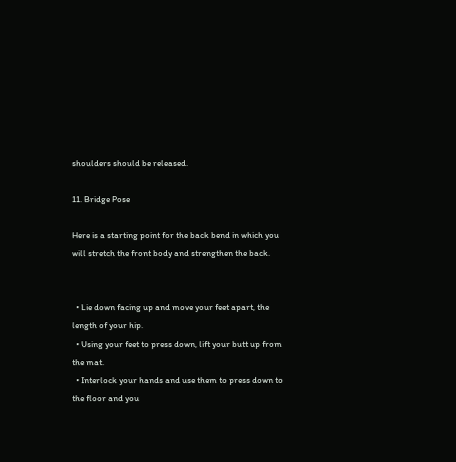shoulders should be released.

11. Bridge Pose

Here is a starting point for the back bend in which you will stretch the front body and strengthen the back.


  • Lie down facing up and move your feet apart, the length of your hip.
  • Using your feet to press down, lift your butt up from the mat.
  • Interlock your hands and use them to press down to the floor and you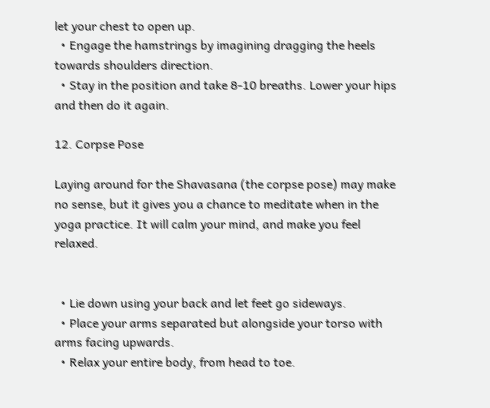let your chest to open up.
  • Engage the hamstrings by imagining dragging the heels towards shoulders direction.
  • Stay in the position and take 8-10 breaths. Lower your hips and then do it again.

12. Corpse Pose

Laying around for the Shavasana (the corpse pose) may make no sense, but it gives you a chance to meditate when in the yoga practice. It will calm your mind, and make you feel relaxed.


  • Lie down using your back and let feet go sideways.
  • Place your arms separated but alongside your torso with arms facing upwards.
  • Relax your entire body, from head to toe.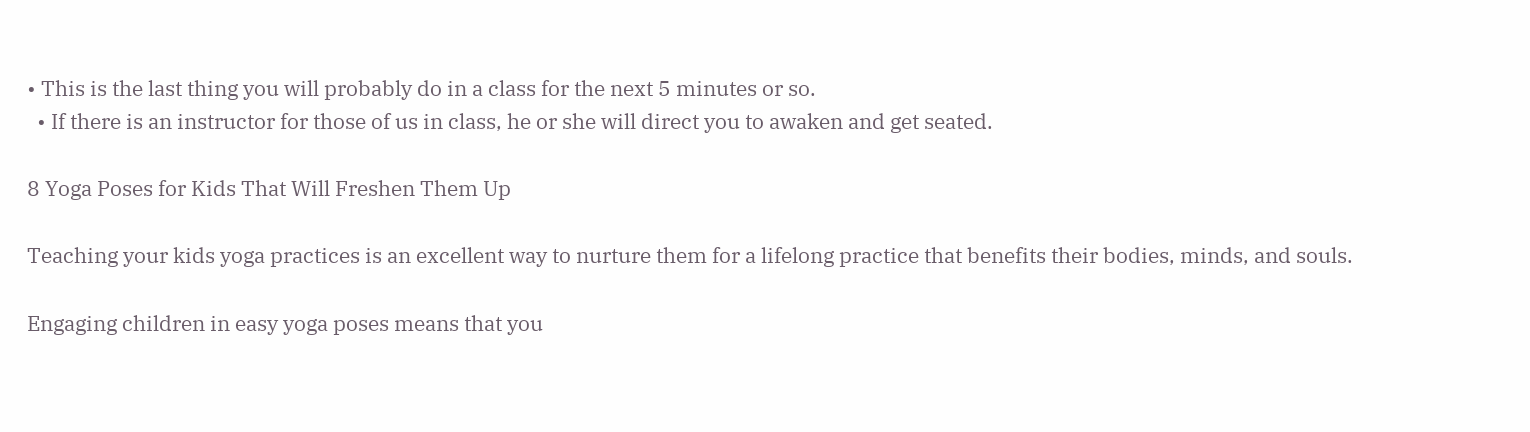• This is the last thing you will probably do in a class for the next 5 minutes or so.
  • If there is an instructor for those of us in class, he or she will direct you to awaken and get seated.

8 Yoga Poses for Kids That Will Freshen Them Up

Teaching your kids yoga practices is an excellent way to nurture them for a lifelong practice that benefits their bodies, minds, and souls.

Engaging children in easy yoga poses means that you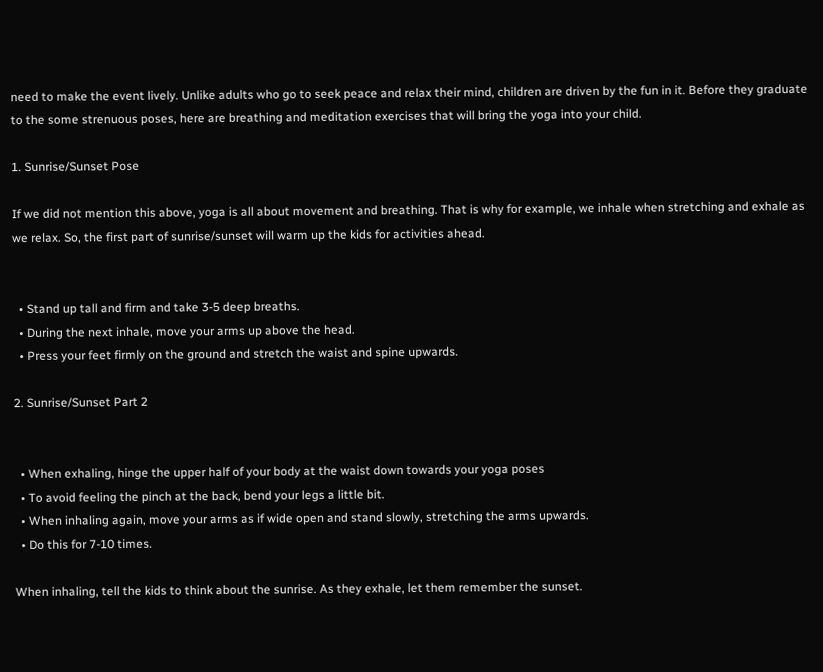need to make the event lively. Unlike adults who go to seek peace and relax their mind, children are driven by the fun in it. Before they graduate to the some strenuous poses, here are breathing and meditation exercises that will bring the yoga into your child.

1. Sunrise/Sunset Pose

If we did not mention this above, yoga is all about movement and breathing. That is why for example, we inhale when stretching and exhale as we relax. So, the first part of sunrise/sunset will warm up the kids for activities ahead.


  • Stand up tall and firm and take 3-5 deep breaths.
  • During the next inhale, move your arms up above the head.
  • Press your feet firmly on the ground and stretch the waist and spine upwards.

2. Sunrise/Sunset Part 2


  • When exhaling, hinge the upper half of your body at the waist down towards your yoga poses
  • To avoid feeling the pinch at the back, bend your legs a little bit.
  • When inhaling again, move your arms as if wide open and stand slowly, stretching the arms upwards.
  • Do this for 7-10 times.

When inhaling, tell the kids to think about the sunrise. As they exhale, let them remember the sunset.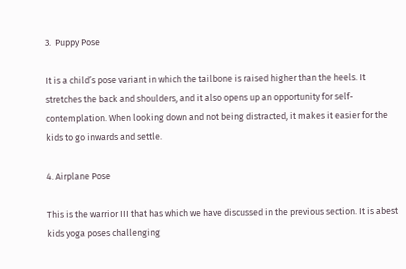3.  Puppy Pose

It is a child’s pose variant in which the tailbone is raised higher than the heels. It stretches the back and shoulders, and it also opens up an opportunity for self-contemplation. When looking down and not being distracted, it makes it easier for the kids to go inwards and settle.

4. Airplane Pose

This is the warrior III that has which we have discussed in the previous section. It is abest kids yoga poses challenging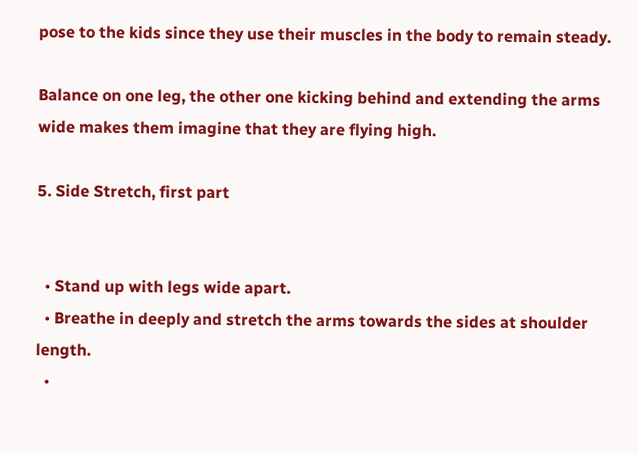pose to the kids since they use their muscles in the body to remain steady.

Balance on one leg, the other one kicking behind and extending the arms wide makes them imagine that they are flying high.

5. Side Stretch, first part


  • Stand up with legs wide apart.
  • Breathe in deeply and stretch the arms towards the sides at shoulder length.
  •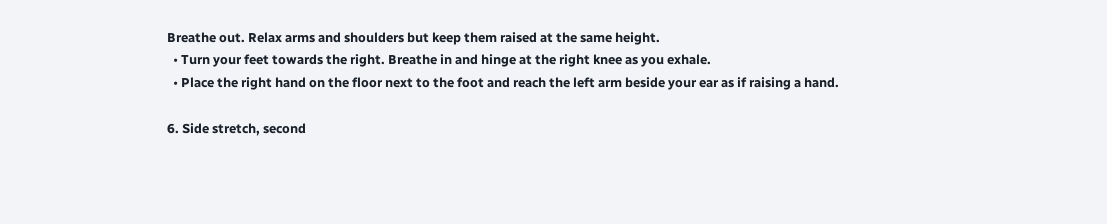Breathe out. Relax arms and shoulders but keep them raised at the same height.
  • Turn your feet towards the right. Breathe in and hinge at the right knee as you exhale.
  • Place the right hand on the floor next to the foot and reach the left arm beside your ear as if raising a hand.

6. Side stretch, second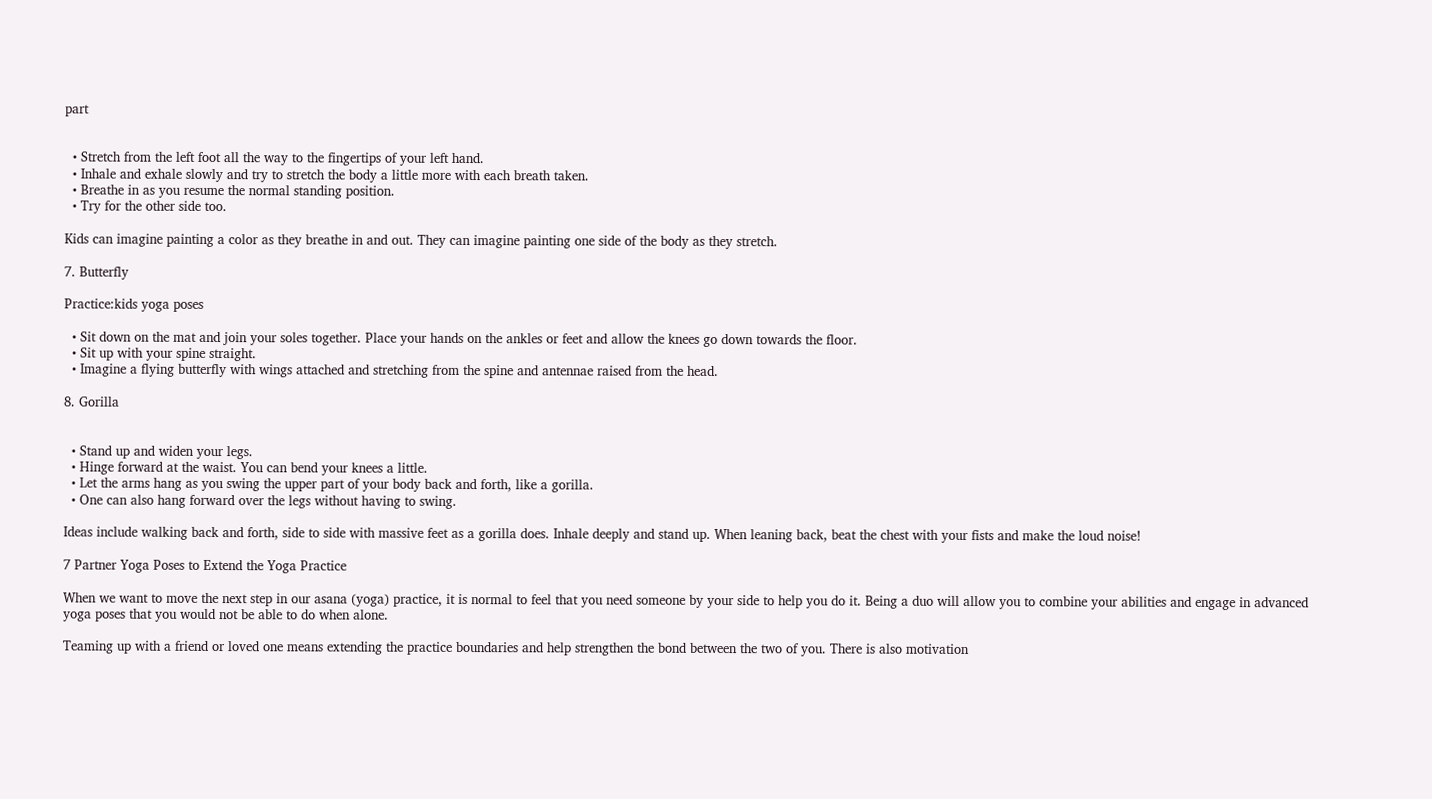part


  • Stretch from the left foot all the way to the fingertips of your left hand.
  • Inhale and exhale slowly and try to stretch the body a little more with each breath taken.
  • Breathe in as you resume the normal standing position.
  • Try for the other side too.

Kids can imagine painting a color as they breathe in and out. They can imagine painting one side of the body as they stretch.

7. Butterfly

Practice:kids yoga poses

  • Sit down on the mat and join your soles together. Place your hands on the ankles or feet and allow the knees go down towards the floor.
  • Sit up with your spine straight.
  • Imagine a flying butterfly with wings attached and stretching from the spine and antennae raised from the head.

8. Gorilla


  • Stand up and widen your legs.
  • Hinge forward at the waist. You can bend your knees a little.
  • Let the arms hang as you swing the upper part of your body back and forth, like a gorilla.
  • One can also hang forward over the legs without having to swing.

Ideas include walking back and forth, side to side with massive feet as a gorilla does. Inhale deeply and stand up. When leaning back, beat the chest with your fists and make the loud noise!

7 Partner Yoga Poses to Extend the Yoga Practice

When we want to move the next step in our asana (yoga) practice, it is normal to feel that you need someone by your side to help you do it. Being a duo will allow you to combine your abilities and engage in advanced yoga poses that you would not be able to do when alone.

Teaming up with a friend or loved one means extending the practice boundaries and help strengthen the bond between the two of you. There is also motivation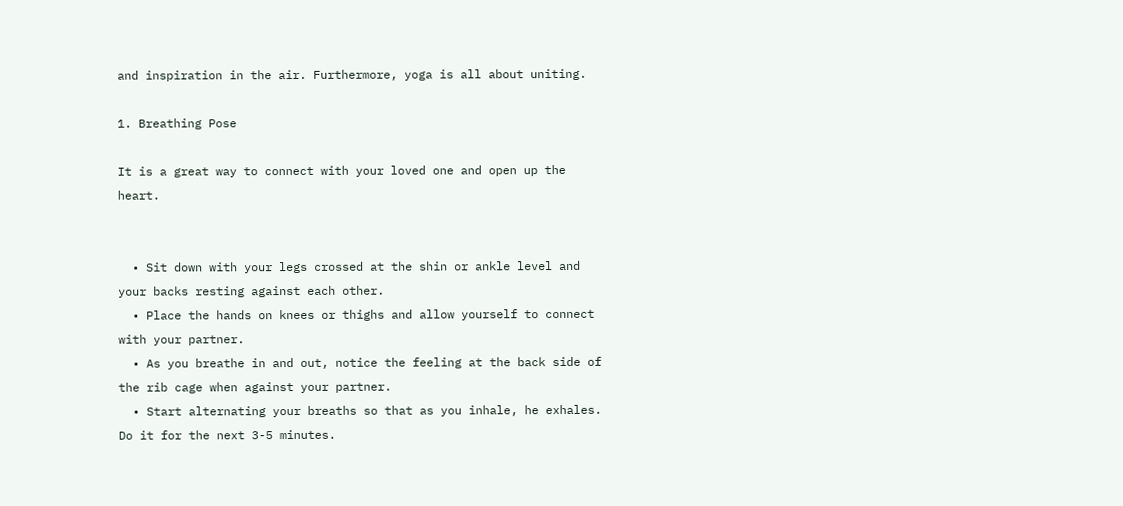and inspiration in the air. Furthermore, yoga is all about uniting.

1. Breathing Pose

It is a great way to connect with your loved one and open up the heart.


  • Sit down with your legs crossed at the shin or ankle level and your backs resting against each other.
  • Place the hands on knees or thighs and allow yourself to connect with your partner.
  • As you breathe in and out, notice the feeling at the back side of the rib cage when against your partner.
  • Start alternating your breaths so that as you inhale, he exhales. Do it for the next 3-5 minutes.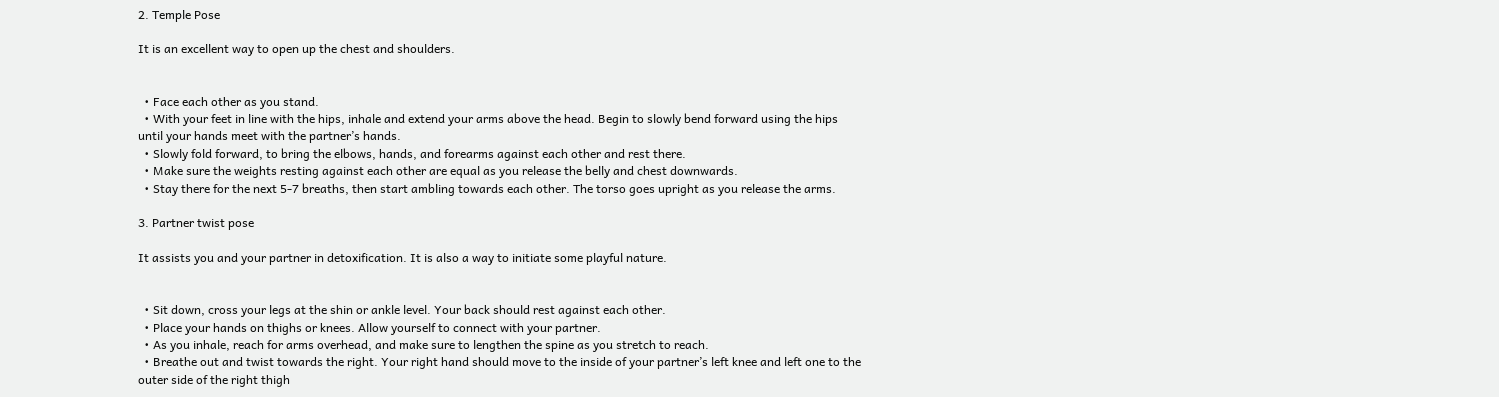2. Temple Pose

It is an excellent way to open up the chest and shoulders.


  • Face each other as you stand.
  • With your feet in line with the hips, inhale and extend your arms above the head. Begin to slowly bend forward using the hips until your hands meet with the partner’s hands.
  • Slowly fold forward, to bring the elbows, hands, and forearms against each other and rest there.
  • Make sure the weights resting against each other are equal as you release the belly and chest downwards.
  • Stay there for the next 5-7 breaths, then start ambling towards each other. The torso goes upright as you release the arms.

3. Partner twist pose

It assists you and your partner in detoxification. It is also a way to initiate some playful nature.


  • Sit down, cross your legs at the shin or ankle level. Your back should rest against each other.
  • Place your hands on thighs or knees. Allow yourself to connect with your partner.
  • As you inhale, reach for arms overhead, and make sure to lengthen the spine as you stretch to reach.
  • Breathe out and twist towards the right. Your right hand should move to the inside of your partner’s left knee and left one to the outer side of the right thigh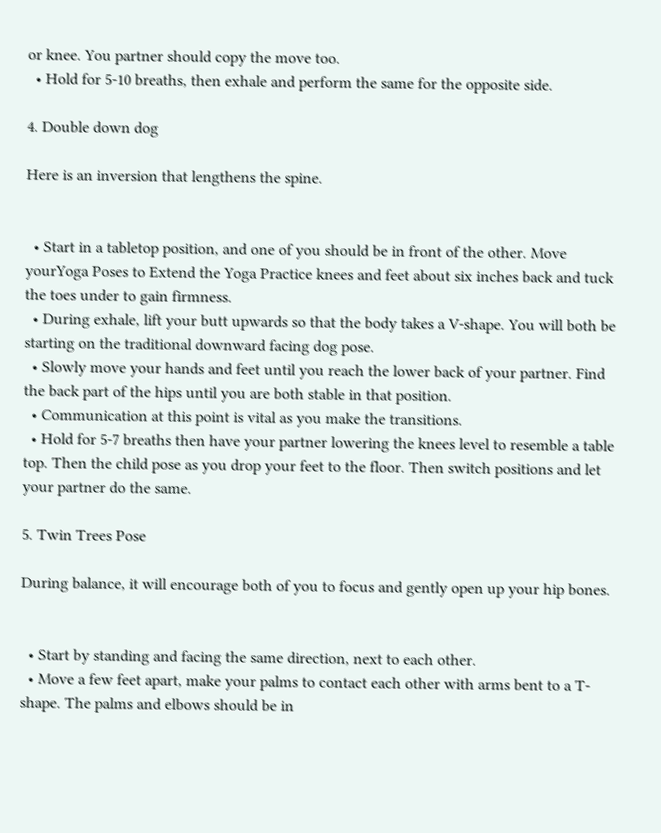or knee. You partner should copy the move too.
  • Hold for 5-10 breaths, then exhale and perform the same for the opposite side.

4. Double down dog

Here is an inversion that lengthens the spine.


  • Start in a tabletop position, and one of you should be in front of the other. Move yourYoga Poses to Extend the Yoga Practice knees and feet about six inches back and tuck the toes under to gain firmness.
  • During exhale, lift your butt upwards so that the body takes a V-shape. You will both be starting on the traditional downward facing dog pose.
  • Slowly move your hands and feet until you reach the lower back of your partner. Find the back part of the hips until you are both stable in that position.
  • Communication at this point is vital as you make the transitions.
  • Hold for 5-7 breaths then have your partner lowering the knees level to resemble a table top. Then the child pose as you drop your feet to the floor. Then switch positions and let your partner do the same.

5. Twin Trees Pose

During balance, it will encourage both of you to focus and gently open up your hip bones.


  • Start by standing and facing the same direction, next to each other.
  • Move a few feet apart, make your palms to contact each other with arms bent to a T-shape. The palms and elbows should be in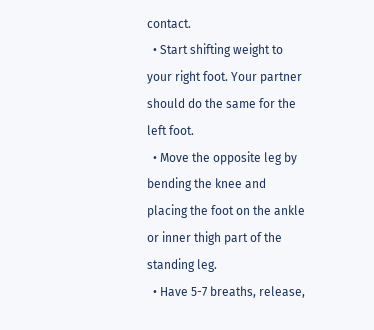contact.
  • Start shifting weight to your right foot. Your partner should do the same for the left foot.
  • Move the opposite leg by bending the knee and placing the foot on the ankle or inner thigh part of the standing leg.
  • Have 5-7 breaths, release,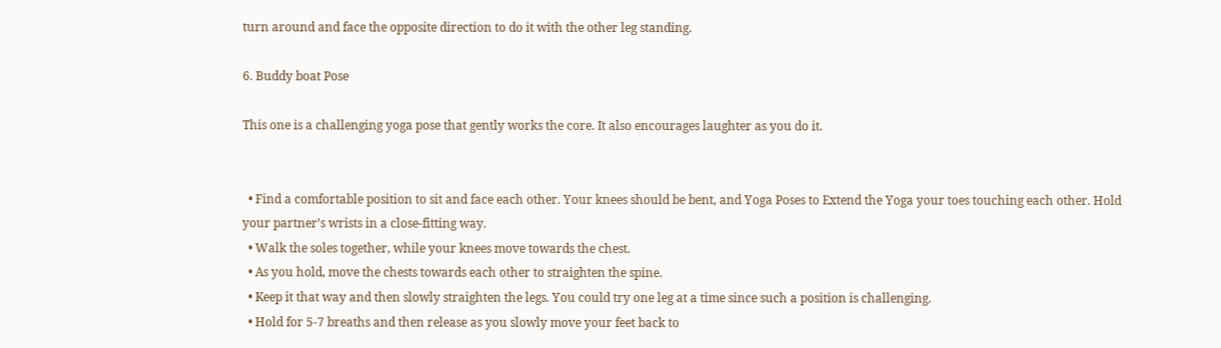turn around and face the opposite direction to do it with the other leg standing.

6. Buddy boat Pose

This one is a challenging yoga pose that gently works the core. It also encourages laughter as you do it.


  • Find a comfortable position to sit and face each other. Your knees should be bent, and Yoga Poses to Extend the Yoga your toes touching each other. Hold your partner’s wrists in a close-fitting way.
  • Walk the soles together, while your knees move towards the chest.
  • As you hold, move the chests towards each other to straighten the spine.
  • Keep it that way and then slowly straighten the legs. You could try one leg at a time since such a position is challenging.
  • Hold for 5-7 breaths and then release as you slowly move your feet back to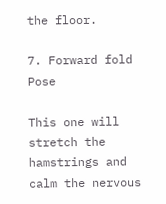the floor.

7. Forward fold Pose

This one will stretch the hamstrings and calm the nervous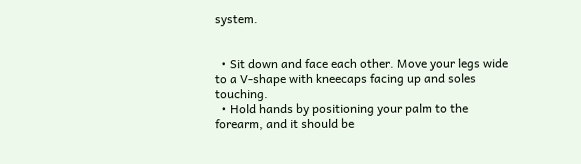system.


  • Sit down and face each other. Move your legs wide to a V-shape with kneecaps facing up and soles touching.
  • Hold hands by positioning your palm to the forearm, and it should be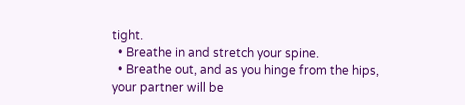tight.
  • Breathe in and stretch your spine.
  • Breathe out, and as you hinge from the hips, your partner will be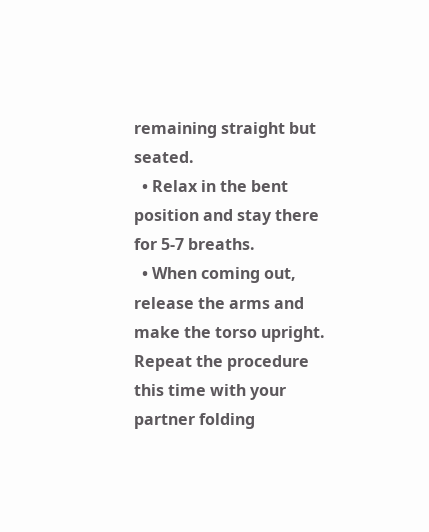remaining straight but seated.
  • Relax in the bent position and stay there for 5-7 breaths.
  • When coming out, release the arms and make the torso upright. Repeat the procedure this time with your partner folding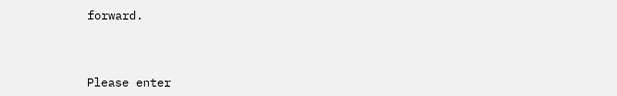forward.



Please enter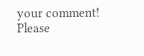your comment!
Please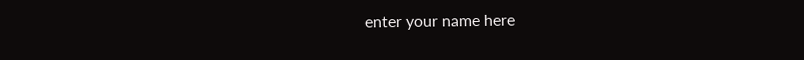enter your name here